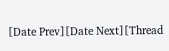[Date Prev][Date Next][Thread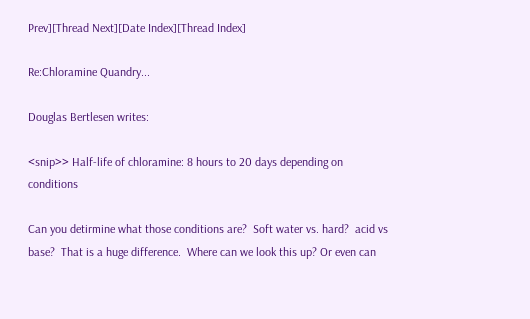Prev][Thread Next][Date Index][Thread Index]

Re:Chloramine Quandry...

Douglas Bertlesen writes:

<snip>> Half-life of chloramine: 8 hours to 20 days depending on conditions

Can you detirmine what those conditions are?  Soft water vs. hard?  acid vs
base?  That is a huge difference.  Where can we look this up? Or even can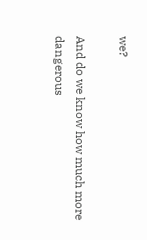we?

And do we know how much more dangerous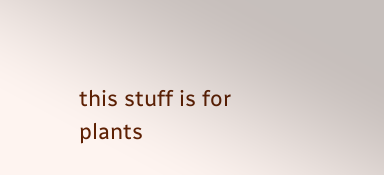this stuff is for plants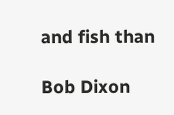and fish than

Bob Dixon